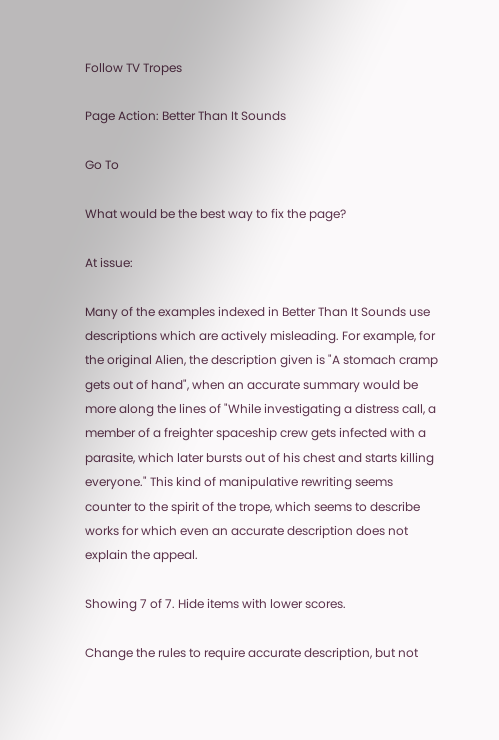Follow TV Tropes

Page Action: Better Than It Sounds

Go To

What would be the best way to fix the page?

At issue:

Many of the examples indexed in Better Than It Sounds use descriptions which are actively misleading. For example, for the original Alien, the description given is "A stomach cramp gets out of hand", when an accurate summary would be more along the lines of "While investigating a distress call, a member of a freighter spaceship crew gets infected with a parasite, which later bursts out of his chest and starts killing everyone." This kind of manipulative rewriting seems counter to the spirit of the trope, which seems to describe works for which even an accurate description does not explain the appeal.

Showing 7 of 7. Hide items with lower scores.

Change the rules to require accurate description, but not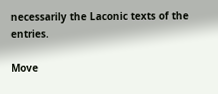necessarily the Laconic texts of the entries.

Move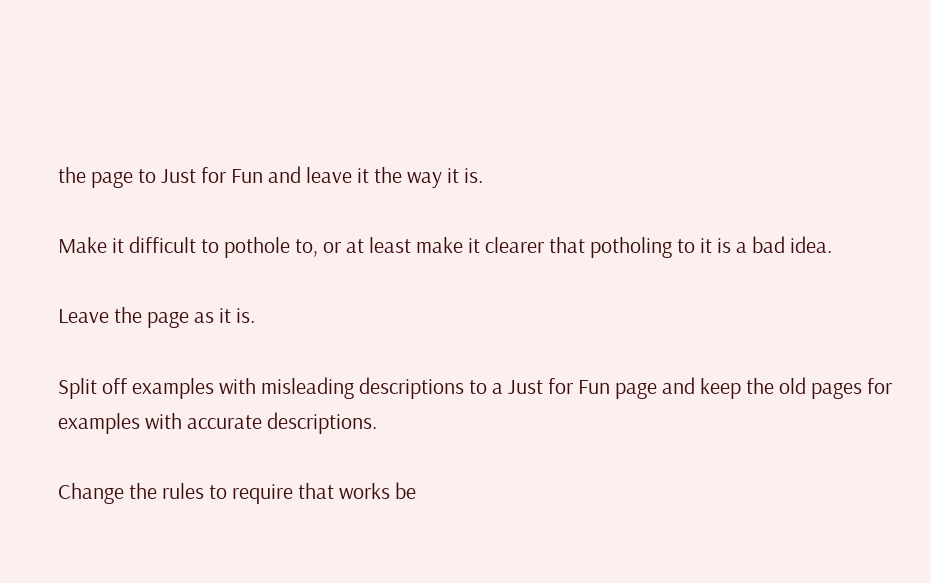the page to Just for Fun and leave it the way it is.

Make it difficult to pothole to, or at least make it clearer that potholing to it is a bad idea.

Leave the page as it is.

Split off examples with misleading descriptions to a Just for Fun page and keep the old pages for examples with accurate descriptions.

Change the rules to require that works be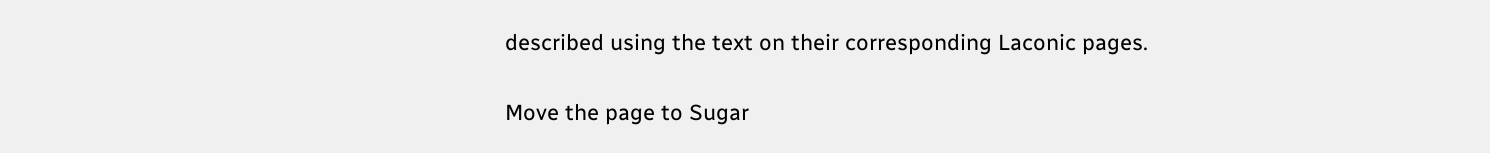described using the text on their corresponding Laconic pages.

Move the page to Sugar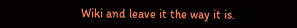Wiki and leave it the way it is.